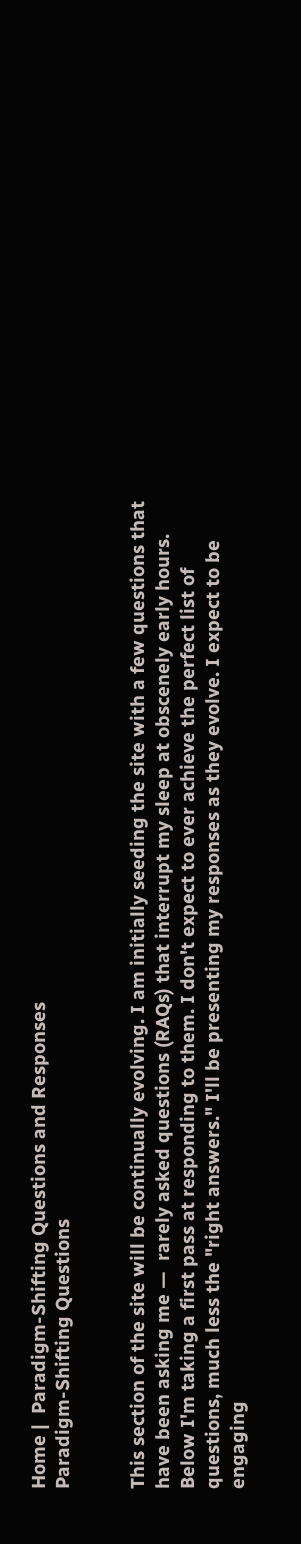Home |  Paradigm-Shifting Questions and Responses
Paradigm-Shifting Questions


This section of the site will be continually evolving. I am initially seeding the site with a few questions that have been asking me —  rarely asked questions (RAQs) that interrupt my sleep at obscenely early hours. Below I'm taking a first pass at responding to them. I don't expect to ever achieve the perfect list of questions, much less the "right answers." I'll be presenting my responses as they evolve. I expect to be engaging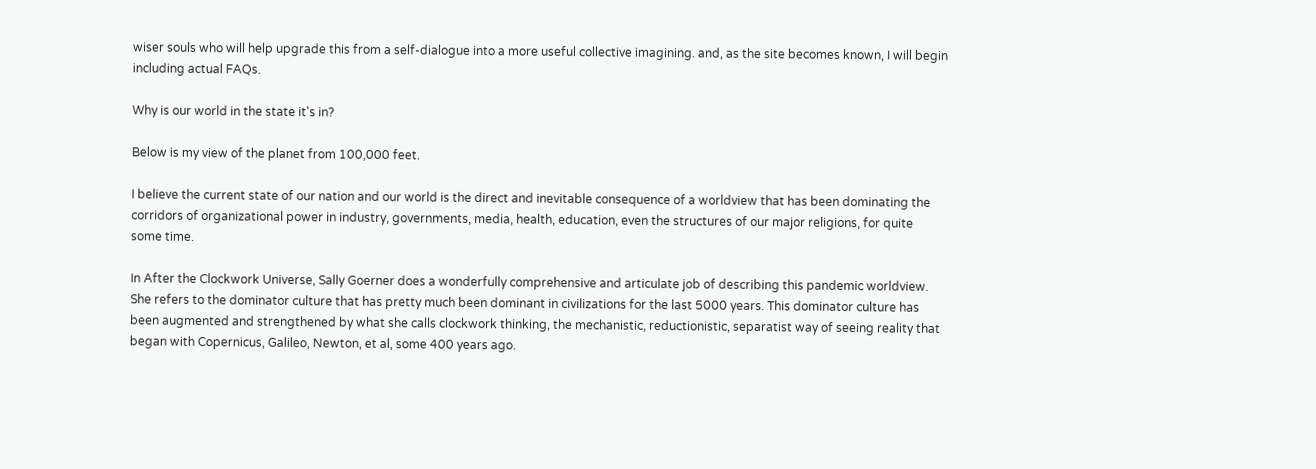wiser souls who will help upgrade this from a self-dialogue into a more useful collective imagining. and, as the site becomes known, I will begin including actual FAQs.

Why is our world in the state it's in?

Below is my view of the planet from 100,000 feet.

I believe the current state of our nation and our world is the direct and inevitable consequence of a worldview that has been dominating the corridors of organizational power in industry, governments, media, health, education, even the structures of our major religions, for quite some time.

In After the Clockwork Universe, Sally Goerner does a wonderfully comprehensive and articulate job of describing this pandemic worldview. She refers to the dominator culture that has pretty much been dominant in civilizations for the last 5000 years. This dominator culture has been augmented and strengthened by what she calls clockwork thinking, the mechanistic, reductionistic, separatist way of seeing reality that began with Copernicus, Galileo, Newton, et al, some 400 years ago.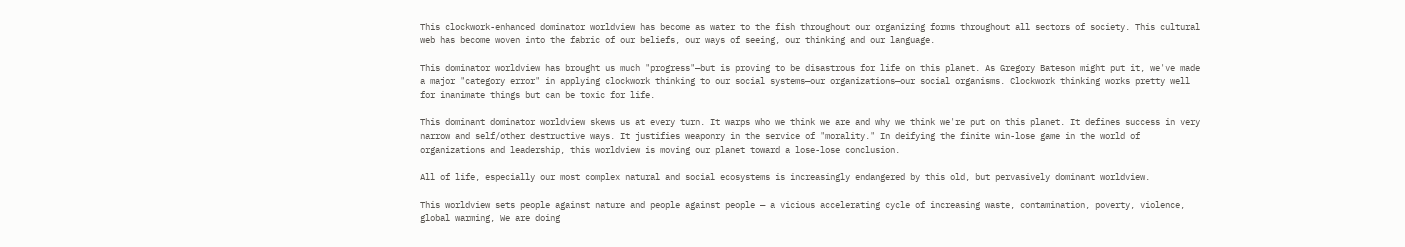This clockwork-enhanced dominator worldview has become as water to the fish throughout our organizing forms throughout all sectors of society. This cultural web has become woven into the fabric of our beliefs, our ways of seeing, our thinking and our language.

This dominator worldview has brought us much "progress"—but is proving to be disastrous for life on this planet. As Gregory Bateson might put it, we've made a major "category error" in applying clockwork thinking to our social systems—our organizations—our social organisms. Clockwork thinking works pretty well for inanimate things but can be toxic for life.

This dominant dominator worldview skews us at every turn. It warps who we think we are and why we think we're put on this planet. It defines success in very narrow and self/other destructive ways. It justifies weaponry in the service of "morality." In deifying the finite win-lose game in the world of organizations and leadership, this worldview is moving our planet toward a lose-lose conclusion.

All of life, especially our most complex natural and social ecosystems is increasingly endangered by this old, but pervasively dominant worldview.

This worldview sets people against nature and people against people — a vicious accelerating cycle of increasing waste, contamination, poverty, violence, global warming, We are doing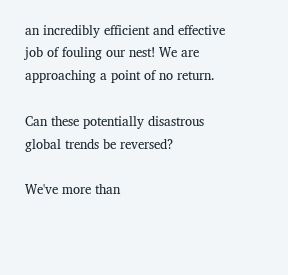an incredibly efficient and effective job of fouling our nest! We are approaching a point of no return.

Can these potentially disastrous global trends be reversed?

We've more than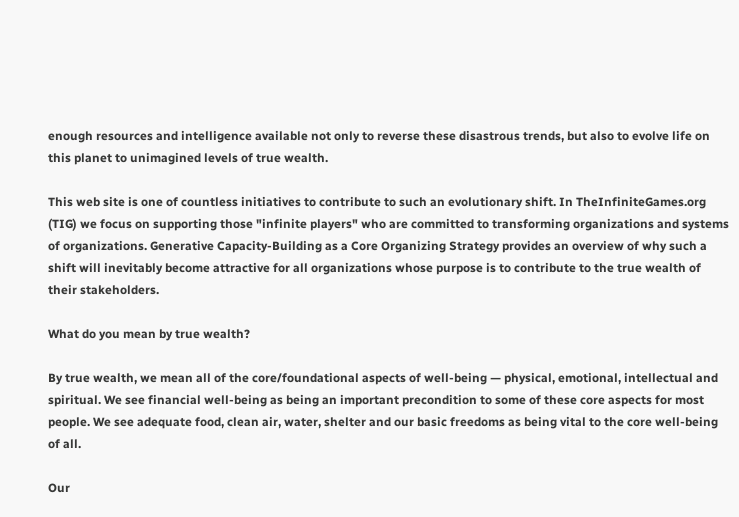enough resources and intelligence available not only to reverse these disastrous trends, but also to evolve life on this planet to unimagined levels of true wealth.

This web site is one of countless initiatives to contribute to such an evolutionary shift. In TheInfiniteGames.org (TIG) we focus on supporting those "infinite players" who are committed to transforming organizations and systems of organizations. Generative Capacity-Building as a Core Organizing Strategy provides an overview of why such a shift will inevitably become attractive for all organizations whose purpose is to contribute to the true wealth of their stakeholders.

What do you mean by true wealth?

By true wealth, we mean all of the core/foundational aspects of well-being — physical, emotional, intellectual and spiritual. We see financial well-being as being an important precondition to some of these core aspects for most people. We see adequate food, clean air, water, shelter and our basic freedoms as being vital to the core well-being of all.

Our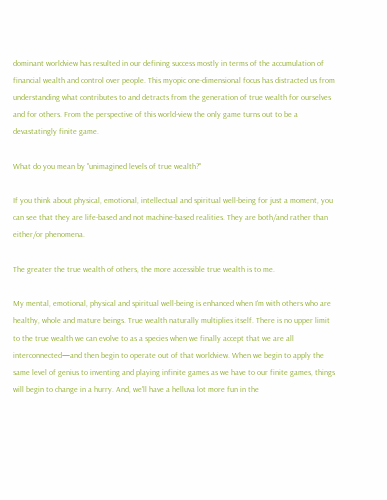dominant worldview has resulted in our defining success mostly in terms of the accumulation of financial wealth and control over people. This myopic one-dimensional focus has distracted us from understanding what contributes to and detracts from the generation of true wealth for ourselves and for others. From the perspective of this world-view the only game turns out to be a devastatingly finite game.

What do you mean by "unimagined levels of true wealth?"

If you think about physical, emotional, intellectual and spiritual well-being for just a moment, you can see that they are life-based and not machine-based realities. They are both/and rather than either/or phenomena.

The greater the true wealth of others, the more accessible true wealth is to me.

My mental, emotional, physical and spiritual well-being is enhanced when I'm with others who are healthy, whole and mature beings. True wealth naturally multiplies itself. There is no upper limit to the true wealth we can evolve to as a species when we finally accept that we are all interconnected—and then begin to operate out of that worldview. When we begin to apply the same level of genius to inventing and playing infinite games as we have to our finite games, things will begin to change in a hurry. And, we'll have a helluva lot more fun in the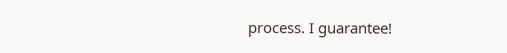process. I guarantee!